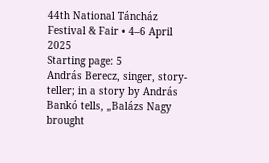44th National Táncház Festival & Fair • 4–6 April 2025
Starting page: 5
András Berecz, singer, story-teller; in a story by András Bankó tells, „Balázs Nagy brought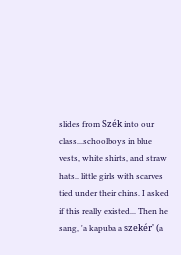slides from Szék into our class...schoolboys in blue vests, white shirts, and straw hats.. little girls with scarves tied under their chins. I asked if this really existed... Then he sang, 'a kapuba a szekér' (a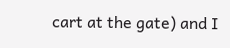cart at the gate) and I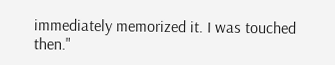immediately memorized it. I was touched then."